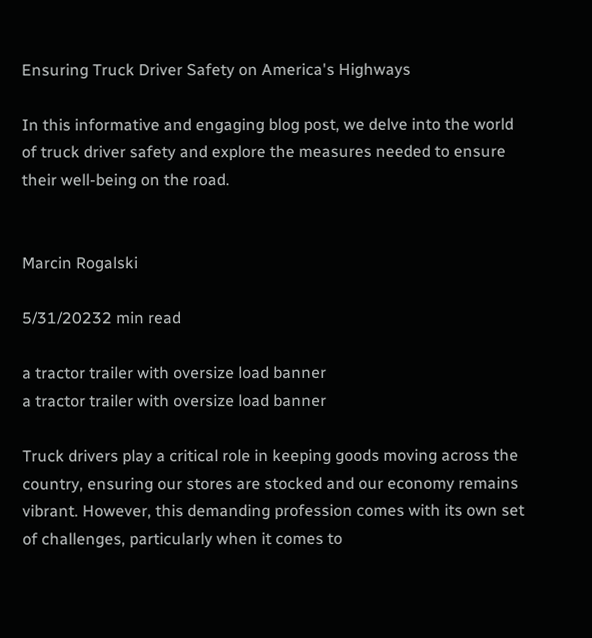Ensuring Truck Driver Safety on America's Highways

In this informative and engaging blog post, we delve into the world of truck driver safety and explore the measures needed to ensure their well-being on the road.


Marcin Rogalski

5/31/20232 min read

a tractor trailer with oversize load banner
a tractor trailer with oversize load banner

Truck drivers play a critical role in keeping goods moving across the country, ensuring our stores are stocked and our economy remains vibrant. However, this demanding profession comes with its own set of challenges, particularly when it comes to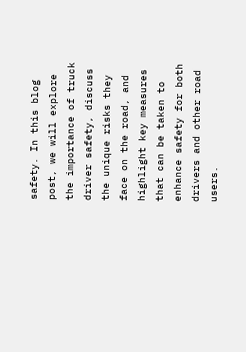safety. In this blog post, we will explore the importance of truck driver safety, discuss the unique risks they face on the road, and highlight key measures that can be taken to enhance safety for both drivers and other road users.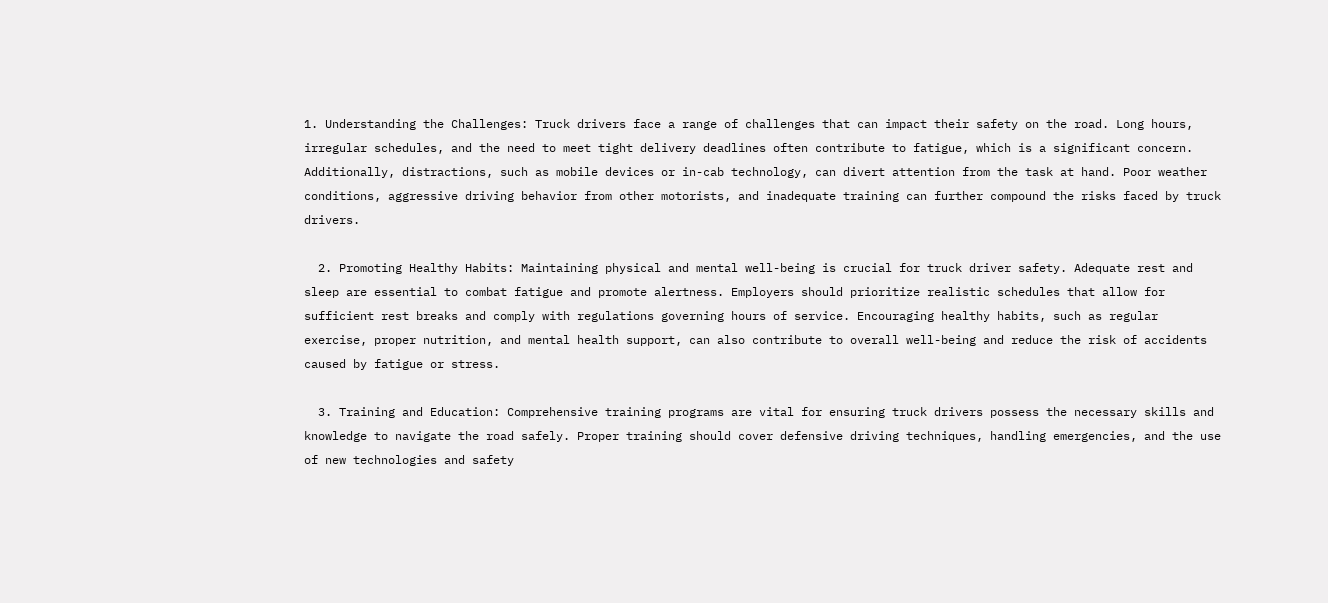1. Understanding the Challenges: Truck drivers face a range of challenges that can impact their safety on the road. Long hours, irregular schedules, and the need to meet tight delivery deadlines often contribute to fatigue, which is a significant concern. Additionally, distractions, such as mobile devices or in-cab technology, can divert attention from the task at hand. Poor weather conditions, aggressive driving behavior from other motorists, and inadequate training can further compound the risks faced by truck drivers.

  2. Promoting Healthy Habits: Maintaining physical and mental well-being is crucial for truck driver safety. Adequate rest and sleep are essential to combat fatigue and promote alertness. Employers should prioritize realistic schedules that allow for sufficient rest breaks and comply with regulations governing hours of service. Encouraging healthy habits, such as regular exercise, proper nutrition, and mental health support, can also contribute to overall well-being and reduce the risk of accidents caused by fatigue or stress.

  3. Training and Education: Comprehensive training programs are vital for ensuring truck drivers possess the necessary skills and knowledge to navigate the road safely. Proper training should cover defensive driving techniques, handling emergencies, and the use of new technologies and safety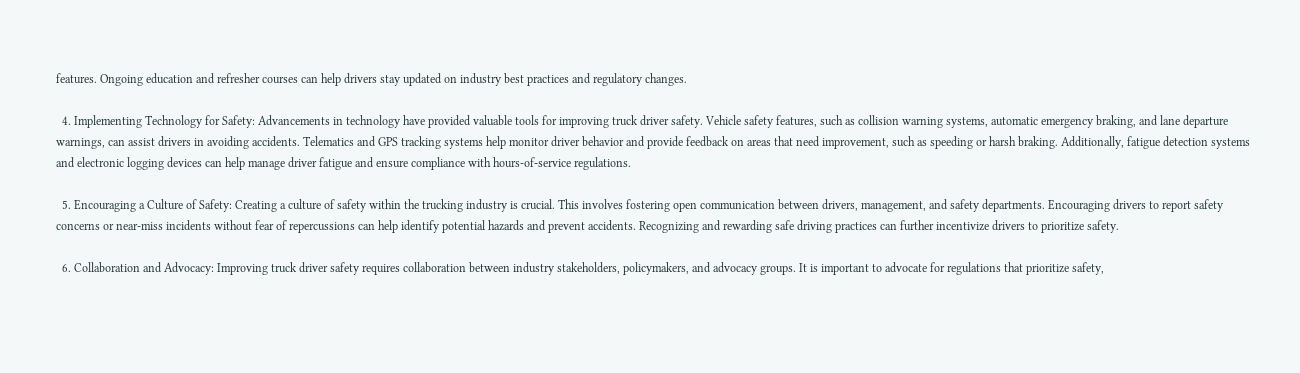features. Ongoing education and refresher courses can help drivers stay updated on industry best practices and regulatory changes.

  4. Implementing Technology for Safety: Advancements in technology have provided valuable tools for improving truck driver safety. Vehicle safety features, such as collision warning systems, automatic emergency braking, and lane departure warnings, can assist drivers in avoiding accidents. Telematics and GPS tracking systems help monitor driver behavior and provide feedback on areas that need improvement, such as speeding or harsh braking. Additionally, fatigue detection systems and electronic logging devices can help manage driver fatigue and ensure compliance with hours-of-service regulations.

  5. Encouraging a Culture of Safety: Creating a culture of safety within the trucking industry is crucial. This involves fostering open communication between drivers, management, and safety departments. Encouraging drivers to report safety concerns or near-miss incidents without fear of repercussions can help identify potential hazards and prevent accidents. Recognizing and rewarding safe driving practices can further incentivize drivers to prioritize safety.

  6. Collaboration and Advocacy: Improving truck driver safety requires collaboration between industry stakeholders, policymakers, and advocacy groups. It is important to advocate for regulations that prioritize safety,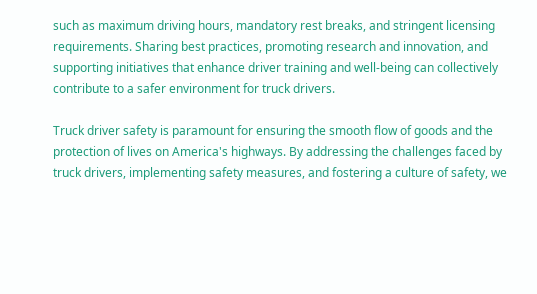such as maximum driving hours, mandatory rest breaks, and stringent licensing requirements. Sharing best practices, promoting research and innovation, and supporting initiatives that enhance driver training and well-being can collectively contribute to a safer environment for truck drivers.

Truck driver safety is paramount for ensuring the smooth flow of goods and the protection of lives on America's highways. By addressing the challenges faced by truck drivers, implementing safety measures, and fostering a culture of safety, we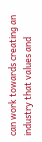can work towards creating an industry that values and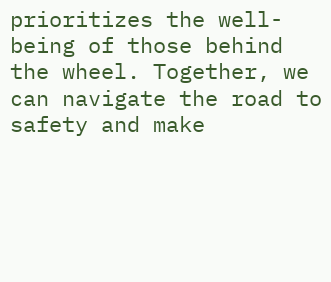prioritizes the well-being of those behind the wheel. Together, we can navigate the road to safety and make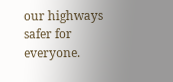our highways safer for everyone.